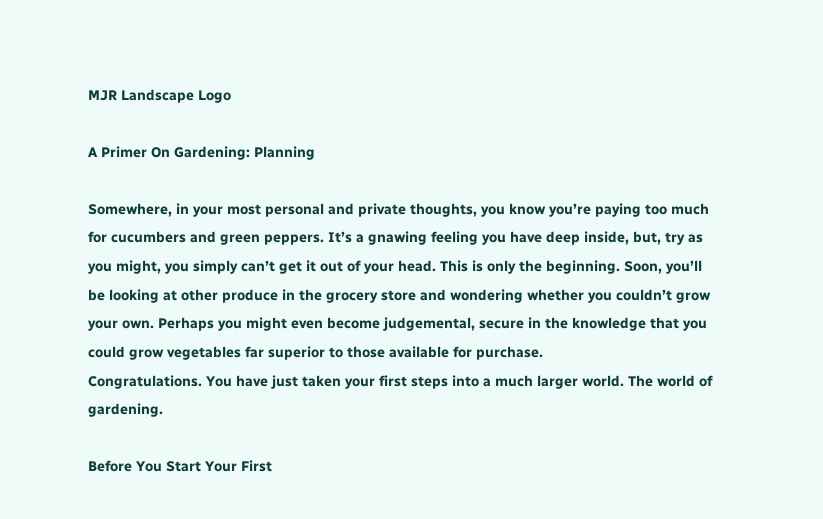MJR Landscape Logo

A Primer On Gardening: Planning

Somewhere, in your most personal and private thoughts, you know you’re paying too much for cucumbers and green peppers. It’s a gnawing feeling you have deep inside, but, try as you might, you simply can’t get it out of your head. This is only the beginning. Soon, you’ll be looking at other produce in the grocery store and wondering whether you couldn’t grow your own. Perhaps you might even become judgemental, secure in the knowledge that you could grow vegetables far superior to those available for purchase.
Congratulations. You have just taken your first steps into a much larger world. The world of gardening.

Before You Start Your First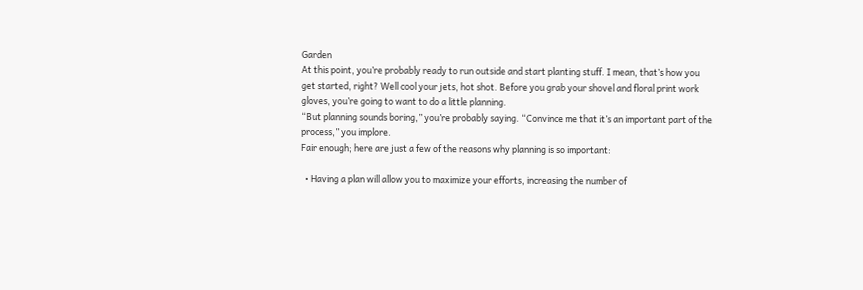Garden
At this point, you’re probably ready to run outside and start planting stuff. I mean, that’s how you get started, right? Well cool your jets, hot shot. Before you grab your shovel and floral print work gloves, you’re going to want to do a little planning.
“But planning sounds boring,” you’re probably saying. “Convince me that it’s an important part of the process,” you implore.
Fair enough; here are just a few of the reasons why planning is so important:

  • Having a plan will allow you to maximize your efforts, increasing the number of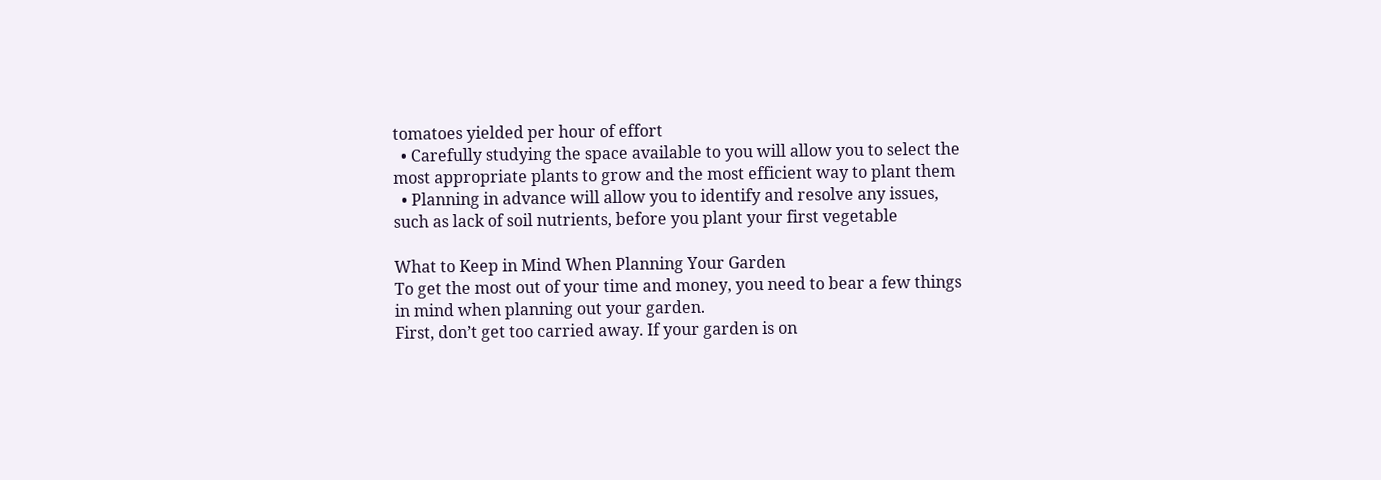tomatoes yielded per hour of effort
  • Carefully studying the space available to you will allow you to select the most appropriate plants to grow and the most efficient way to plant them
  • Planning in advance will allow you to identify and resolve any issues, such as lack of soil nutrients, before you plant your first vegetable

What to Keep in Mind When Planning Your Garden
To get the most out of your time and money, you need to bear a few things in mind when planning out your garden.
First, don’t get too carried away. If your garden is on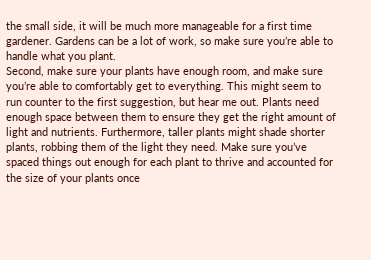the small side, it will be much more manageable for a first time gardener. Gardens can be a lot of work, so make sure you’re able to handle what you plant.
Second, make sure your plants have enough room, and make sure you’re able to comfortably get to everything. This might seem to run counter to the first suggestion, but hear me out. Plants need enough space between them to ensure they get the right amount of light and nutrients. Furthermore, taller plants might shade shorter plants, robbing them of the light they need. Make sure you’ve spaced things out enough for each plant to thrive and accounted for the size of your plants once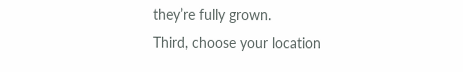they’re fully grown.
Third, choose your location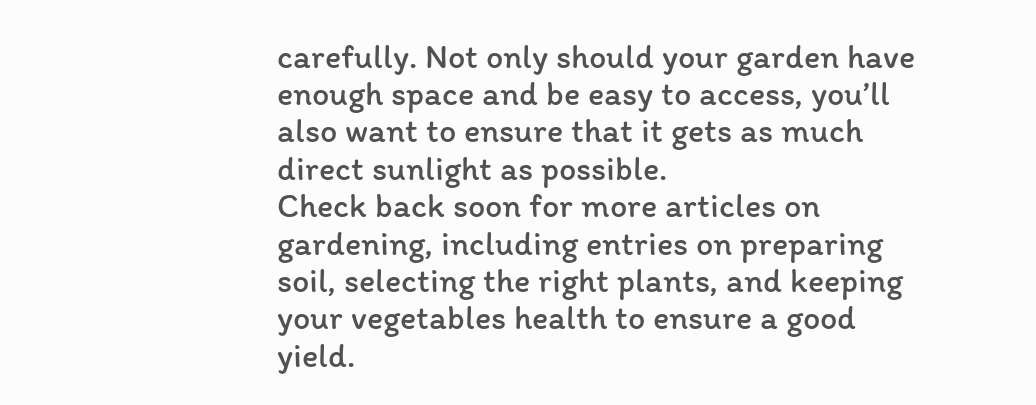carefully. Not only should your garden have enough space and be easy to access, you’ll also want to ensure that it gets as much direct sunlight as possible.
Check back soon for more articles on gardening, including entries on preparing soil, selecting the right plants, and keeping your vegetables health to ensure a good yield.